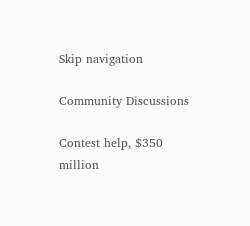Skip navigation

Community Discussions

Contest help, $350 million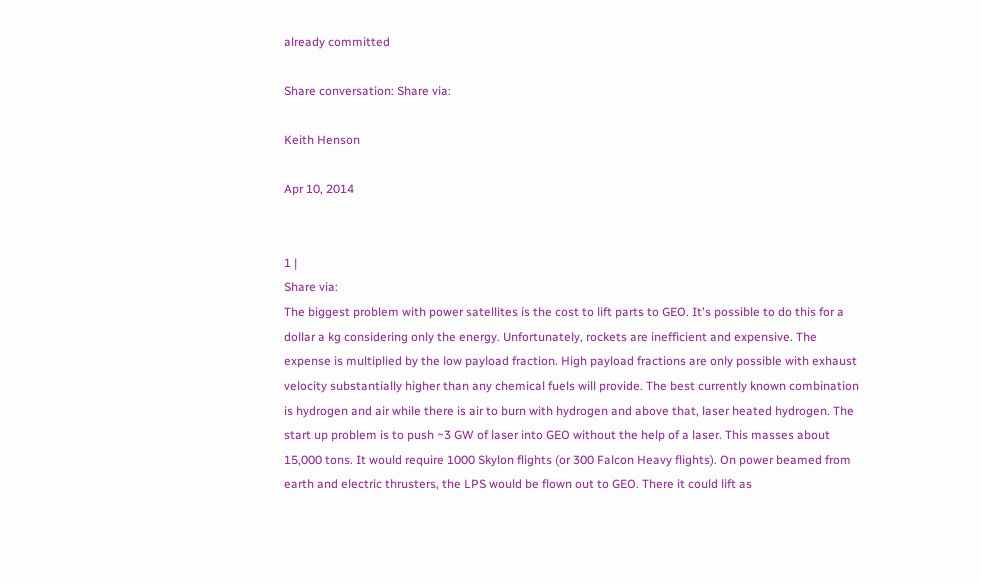already committed

Share conversation: Share via:

Keith Henson

Apr 10, 2014


1 |
Share via:
The biggest problem with power satellites is the cost to lift parts to GEO. It's possible to do this for a dollar a kg considering only the energy. Unfortunately, rockets are inefficient and expensive. The expense is multiplied by the low payload fraction. High payload fractions are only possible with exhaust velocity substantially higher than any chemical fuels will provide. The best currently known combination is hydrogen and air while there is air to burn with hydrogen and above that, laser heated hydrogen. The start up problem is to push ~3 GW of laser into GEO without the help of a laser. This masses about 15,000 tons. It would require 1000 Skylon flights (or 300 Falcon Heavy flights). On power beamed from earth and electric thrusters, the LPS would be flown out to GEO. There it could lift as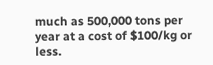much as 500,000 tons per year at a cost of $100/kg or less.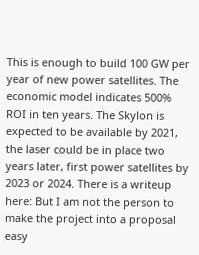This is enough to build 100 GW per year of new power satellites. The economic model indicates 500% ROI in ten years. The Skylon is expected to be available by 2021, the laser could be in place two years later, first power satellites by 2023 or 2024. There is a writeup here: But I am not the person to make the project into a proposal easy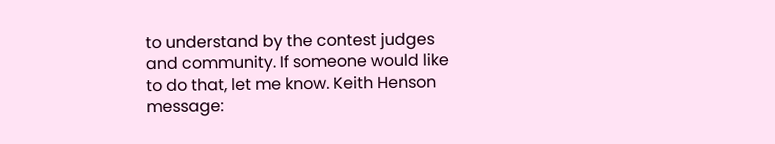to understand by the contest judges and community. If someone would like to do that, let me know. Keith Henson message: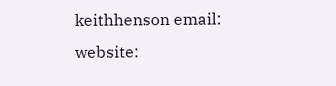keithhenson email: website: